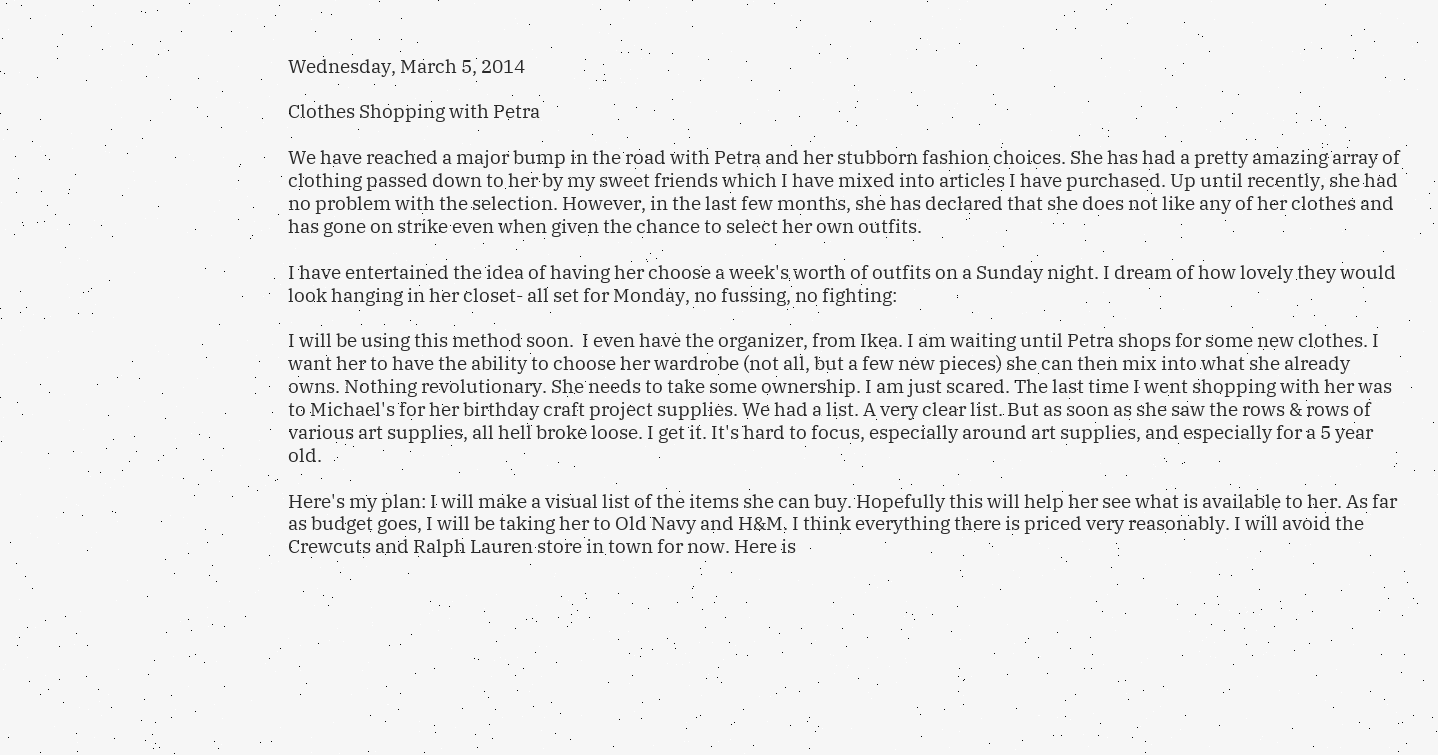Wednesday, March 5, 2014

Clothes Shopping with Petra

We have reached a major bump in the road with Petra and her stubborn fashion choices. She has had a pretty amazing array of clothing passed down to her by my sweet friends which I have mixed into articles I have purchased. Up until recently, she had no problem with the selection. However, in the last few months, she has declared that she does not like any of her clothes and has gone on strike even when given the chance to select her own outfits.

I have entertained the idea of having her choose a week's worth of outfits on a Sunday night. I dream of how lovely they would look hanging in her closet- all set for Monday, no fussing, no fighting:

I will be using this method soon.  I even have the organizer, from Ikea. I am waiting until Petra shops for some new clothes. I want her to have the ability to choose her wardrobe (not all, but a few new pieces) she can then mix into what she already owns. Nothing revolutionary. She needs to take some ownership. I am just scared. The last time I went shopping with her was to Michael's for her birthday craft project supplies. We had a list. A very clear list. But as soon as she saw the rows & rows of various art supplies, all hell broke loose. I get it. It's hard to focus, especially around art supplies, and especially for a 5 year old.

Here's my plan: I will make a visual list of the items she can buy. Hopefully this will help her see what is available to her. As far as budget goes, I will be taking her to Old Navy and H&M. I think everything there is priced very reasonably. I will avoid the Crewcuts and Ralph Lauren store in town for now. Here is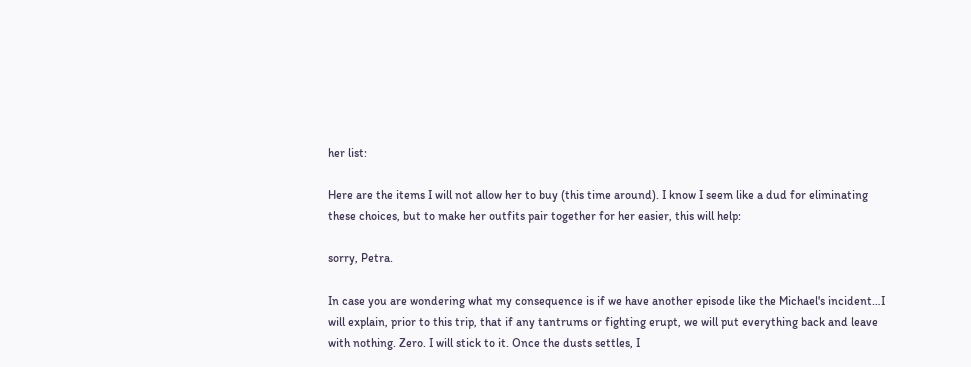her list:

Here are the items I will not allow her to buy (this time around). I know I seem like a dud for eliminating these choices, but to make her outfits pair together for her easier, this will help:

sorry, Petra.

In case you are wondering what my consequence is if we have another episode like the Michael's incident…I will explain, prior to this trip, that if any tantrums or fighting erupt, we will put everything back and leave with nothing. Zero. I will stick to it. Once the dusts settles, I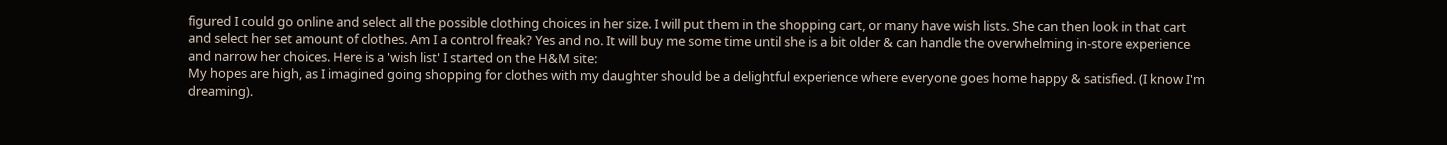figured I could go online and select all the possible clothing choices in her size. I will put them in the shopping cart, or many have wish lists. She can then look in that cart and select her set amount of clothes. Am I a control freak? Yes and no. It will buy me some time until she is a bit older & can handle the overwhelming in-store experience and narrow her choices. Here is a 'wish list' I started on the H&M site:
My hopes are high, as I imagined going shopping for clothes with my daughter should be a delightful experience where everyone goes home happy & satisfied. (I know I'm dreaming).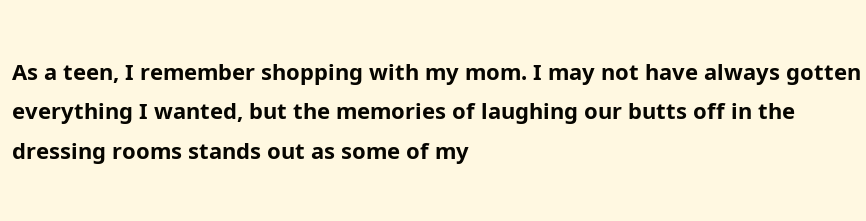As a teen, I remember shopping with my mom. I may not have always gotten everything I wanted, but the memories of laughing our butts off in the dressing rooms stands out as some of my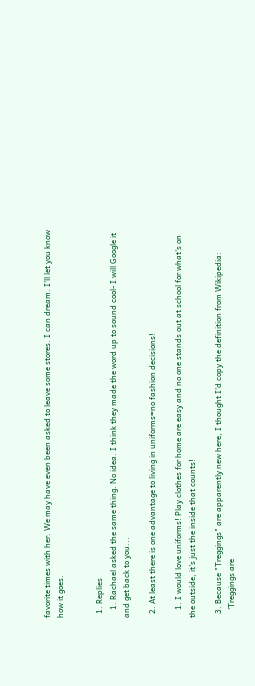favorite times with her. We may have even been asked to leave some stores. I can dream. I'll let you know how it goes.


  1. Replies
    1. Rachael asked the same thing. No idea. I think they made the word up to sound cool- I will Google it and get back to you...

  2. At least there is one advantage to living in uniforms=no fashion decisions!

    1. I would love uniforms! Play clothes for home are easy and no one stands out at school for what's on the outside, it's just the inside that counts!

  3. Because "Treggings" are apparently new here, I thought I'd copy the definition from Wikipedia:
    'Treggings are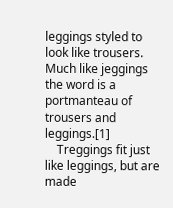leggings styled to look like trousers. Much like jeggings the word is a portmanteau of trousers and leggings.[1]
    Treggings fit just like leggings, but are made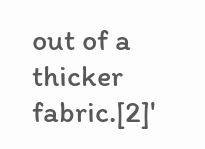out of a thicker fabric.[2]'